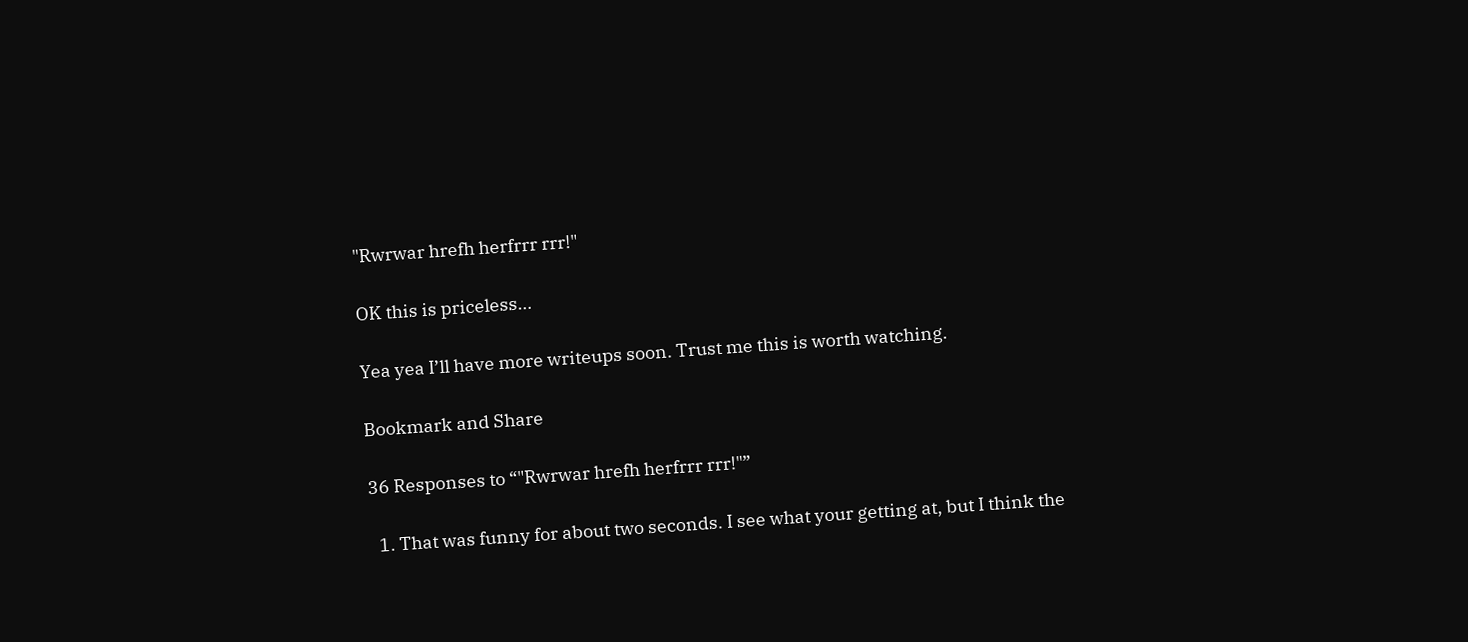"Rwrwar hrefh herfrrr rrr!"

OK this is priceless…

Yea yea I’ll have more writeups soon. Trust me this is worth watching.

Bookmark and Share

36 Responses to “"Rwrwar hrefh herfrrr rrr!"”

  1. That was funny for about two seconds. I see what your getting at, but I think the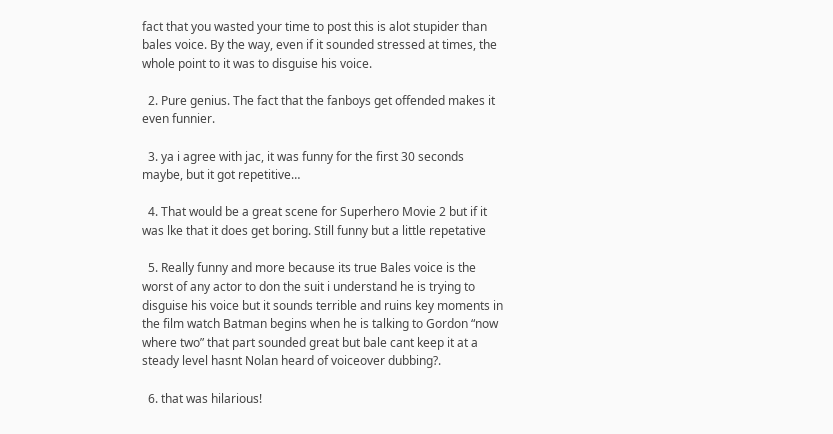fact that you wasted your time to post this is alot stupider than bales voice. By the way, even if it sounded stressed at times, the whole point to it was to disguise his voice.

  2. Pure genius. The fact that the fanboys get offended makes it even funnier.

  3. ya i agree with jac, it was funny for the first 30 seconds maybe, but it got repetitive…

  4. That would be a great scene for Superhero Movie 2 but if it was lke that it does get boring. Still funny but a little repetative

  5. Really funny and more because its true Bales voice is the worst of any actor to don the suit i understand he is trying to disguise his voice but it sounds terrible and ruins key moments in the film watch Batman begins when he is talking to Gordon “now where two” that part sounded great but bale cant keep it at a steady level hasnt Nolan heard of voiceover dubbing?.

  6. that was hilarious!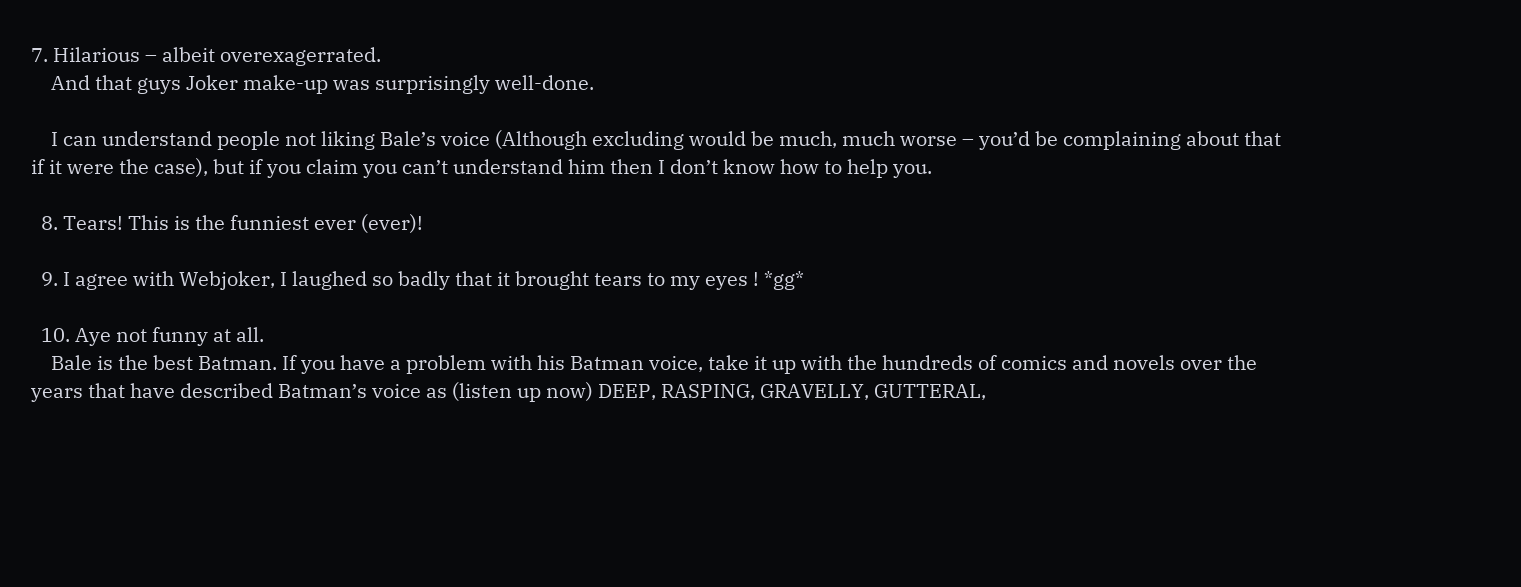7. Hilarious – albeit overexagerrated.
    And that guys Joker make-up was surprisingly well-done.

    I can understand people not liking Bale’s voice (Although excluding would be much, much worse – you’d be complaining about that if it were the case), but if you claim you can’t understand him then I don’t know how to help you.

  8. Tears! This is the funniest ever (ever)!

  9. I agree with Webjoker, I laughed so badly that it brought tears to my eyes ! *gg*

  10. Aye not funny at all.
    Bale is the best Batman. If you have a problem with his Batman voice, take it up with the hundreds of comics and novels over the years that have described Batman’s voice as (listen up now) DEEP, RASPING, GRAVELLY, GUTTERAL,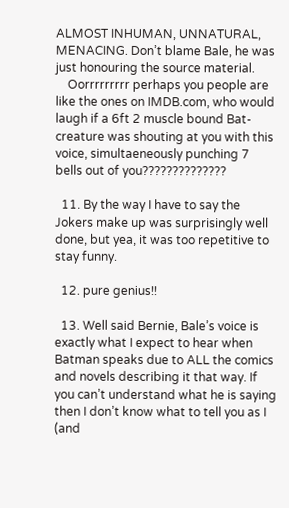ALMOST INHUMAN, UNNATURAL, MENACING. Don’t blame Bale, he was just honouring the source material.
    Oorrrrrrrrr perhaps you people are like the ones on IMDB.com, who would laugh if a 6ft 2 muscle bound Bat-creature was shouting at you with this voice, simultaeneously punching 7 bells out of you??????????????

  11. By the way I have to say the Jokers make up was surprisingly well done, but yea, it was too repetitive to stay funny.

  12. pure genius!!

  13. Well said Bernie, Bale’s voice is exactly what I expect to hear when Batman speaks due to ALL the comics and novels describing it that way. If you can’t understand what he is saying then I don’t know what to tell you as I (and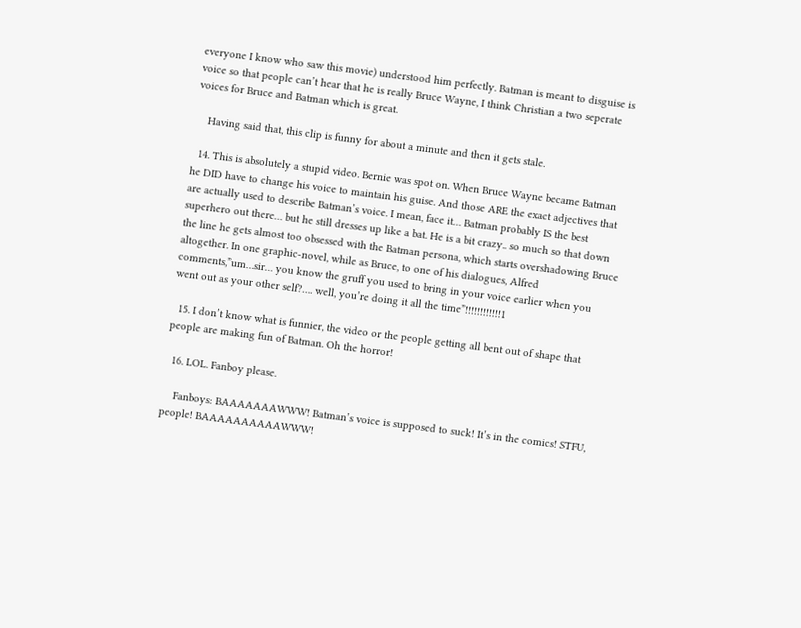everyone I know who saw this movie) understood him perfectly. Batman is meant to disguise is voice so that people can’t hear that he is really Bruce Wayne, I think Christian a two seperate voices for Bruce and Batman which is great.

    Having said that, this clip is funny for about a minute and then it gets stale.

  14. This is absolutely a stupid video. Bernie was spot on. When Bruce Wayne became Batman he DID have to change his voice to maintain his guise. And those ARE the exact adjectives that are actually used to describe Batman’s voice. I mean, face it… Batman probably IS the best superhero out there… but he still dresses up like a bat. He is a bit crazy.. so much so that down the line he gets almost too obsessed with the Batman persona, which starts overshadowing Bruce altogether. In one graphic-novel, while as Bruce, to one of his dialogues, Alfred comments,”um…sir… you know the gruff you used to bring in your voice earlier when you went out as your other self?…. well, you’re doing it all the time”!!!!!!!!!!!!1

  15. I don’t know what is funnier, the video or the people getting all bent out of shape that people are making fun of Batman. Oh the horror!

  16. LOL. Fanboy please.

    Fanboys: BAAAAAAAWWW! Batman’s voice is supposed to suck! It’s in the comics! STFU, people! BAAAAAAAAAAWWW!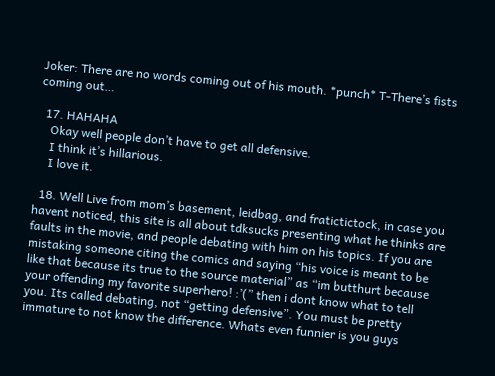Joker: There are no words coming out of his mouth. *punch* T-There’s fists coming out…

  17. HAHAHA
    Okay well people don’t have to get all defensive.
    I think it’s hillarious.
    I love it.

  18. Well Live from mom’s basement, leidbag, and fratictictock, in case you havent noticed, this site is all about tdksucks presenting what he thinks are faults in the movie, and people debating with him on his topics. If you are mistaking someone citing the comics and saying “his voice is meant to be like that because its true to the source material” as “im butthurt because your offending my favorite superhero! :’(” then i dont know what to tell you. Its called debating, not “getting defensive”. You must be pretty immature to not know the difference. Whats even funnier is you guys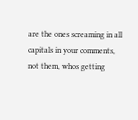are the ones screaming in all capitals in your comments, not them, whos getting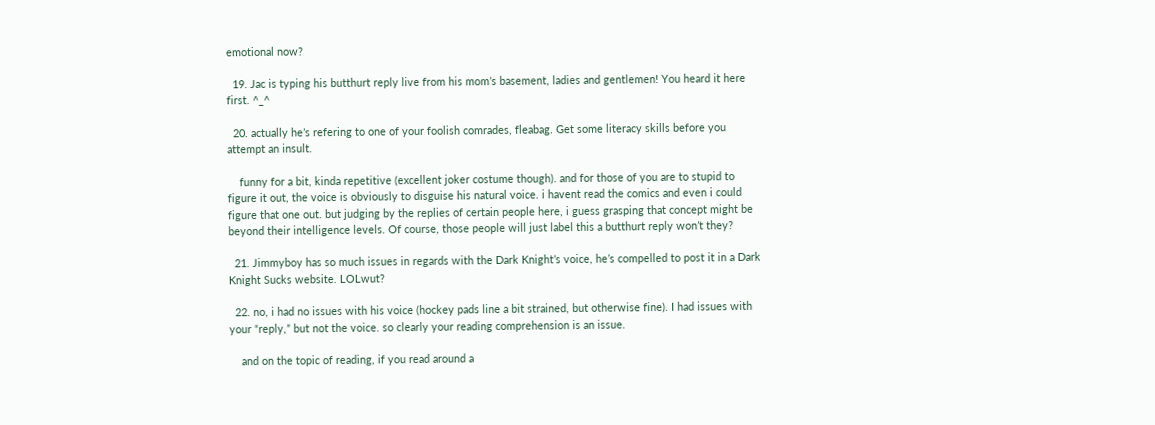emotional now?

  19. Jac is typing his butthurt reply live from his mom’s basement, ladies and gentlemen! You heard it here first. ^_^

  20. actually he’s refering to one of your foolish comrades, fleabag. Get some literacy skills before you attempt an insult.

    funny for a bit, kinda repetitive (excellent joker costume though). and for those of you are to stupid to figure it out, the voice is obviously to disguise his natural voice. i havent read the comics and even i could figure that one out. but judging by the replies of certain people here, i guess grasping that concept might be beyond their intelligence levels. Of course, those people will just label this a butthurt reply won’t they?

  21. Jimmyboy has so much issues in regards with the Dark Knight’s voice, he’s compelled to post it in a Dark Knight Sucks website. LOLwut?

  22. no, i had no issues with his voice (hockey pads line a bit strained, but otherwise fine). I had issues with your “reply,” but not the voice. so clearly your reading comprehension is an issue.

    and on the topic of reading, if you read around a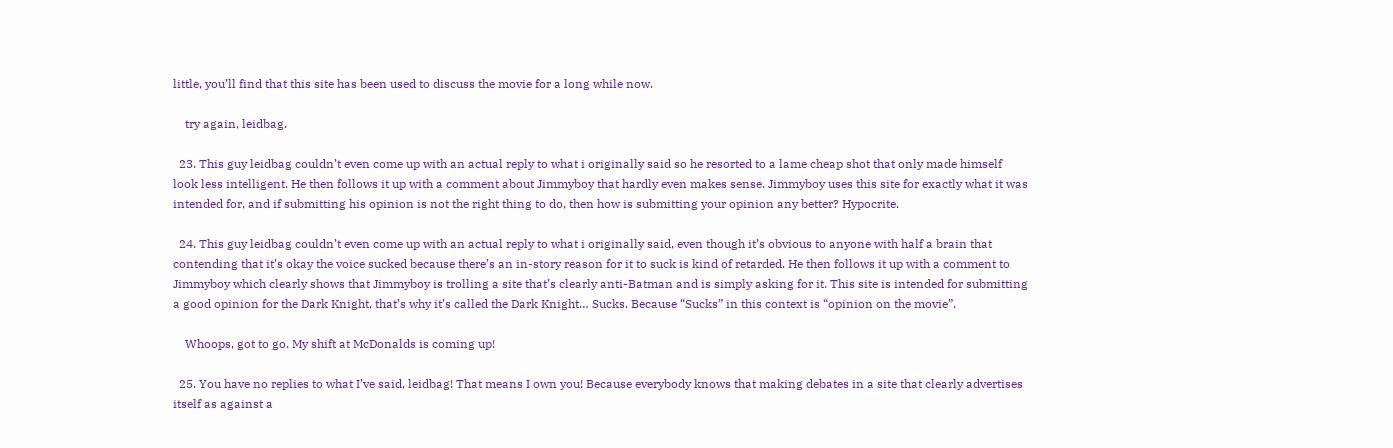little, you’ll find that this site has been used to discuss the movie for a long while now.

    try again, leidbag.

  23. This guy leidbag couldn’t even come up with an actual reply to what i originally said so he resorted to a lame cheap shot that only made himself look less intelligent. He then follows it up with a comment about Jimmyboy that hardly even makes sense. Jimmyboy uses this site for exactly what it was intended for, and if submitting his opinion is not the right thing to do, then how is submitting your opinion any better? Hypocrite.

  24. This guy leidbag couldn’t even come up with an actual reply to what i originally said, even though it’s obvious to anyone with half a brain that contending that it’s okay the voice sucked because there’s an in-story reason for it to suck is kind of retarded. He then follows it up with a comment to Jimmyboy which clearly shows that Jimmyboy is trolling a site that’s clearly anti-Batman and is simply asking for it. This site is intended for submitting a good opinion for the Dark Knight, that’s why it’s called the Dark Knight… Sucks. Because “Sucks” in this context is “opinion on the movie”.

    Whoops, got to go. My shift at McDonalds is coming up!

  25. You have no replies to what I’ve said, leidbag! That means I own you! Because everybody knows that making debates in a site that clearly advertises itself as against a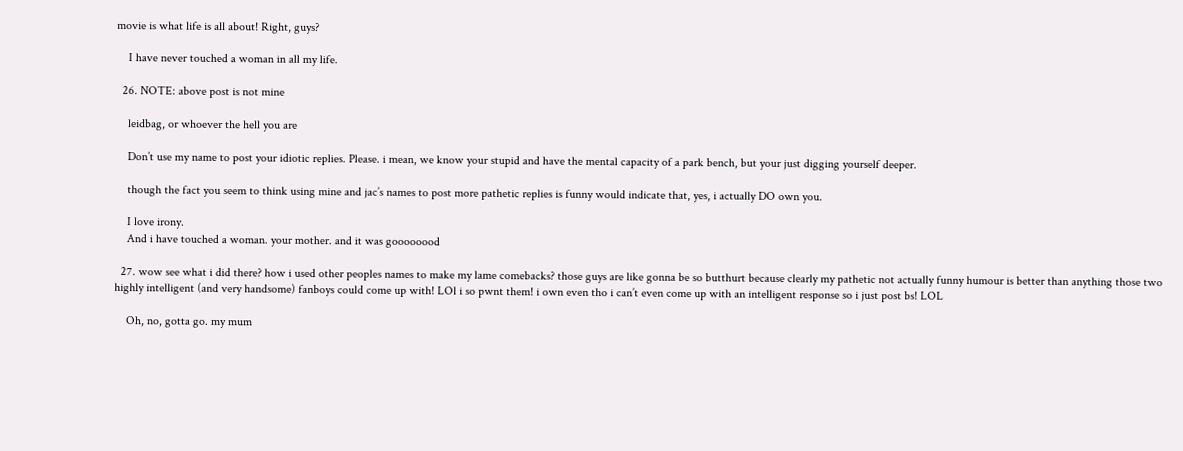movie is what life is all about! Right, guys?

    I have never touched a woman in all my life.

  26. NOTE: above post is not mine

    leidbag, or whoever the hell you are

    Don’t use my name to post your idiotic replies. Please. i mean, we know your stupid and have the mental capacity of a park bench, but your just digging yourself deeper.

    though the fact you seem to think using mine and jac’s names to post more pathetic replies is funny would indicate that, yes, i actually DO own you.

    I love irony.
    And i have touched a woman. your mother. and it was goooooood

  27. wow see what i did there? how i used other peoples names to make my lame comebacks? those guys are like gonna be so butthurt because clearly my pathetic not actually funny humour is better than anything those two highly intelligent (and very handsome) fanboys could come up with! LOl i so pwnt them! i own even tho i can’t even come up with an intelligent response so i just post bs! LOL

    Oh, no, gotta go. my mum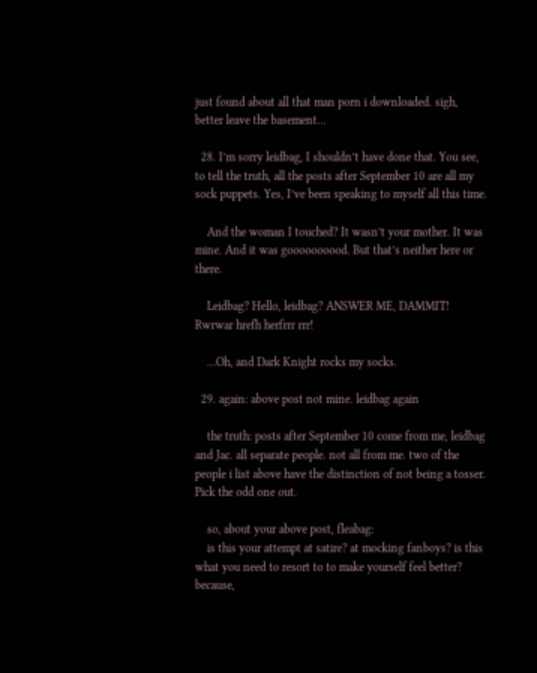just found about all that man porn i downloaded. sigh, better leave the basement…

  28. I’m sorry leidbag, I shouldn’t have done that. You see, to tell the truth, all the posts after September 10 are all my sock puppets. Yes, I’ve been speaking to myself all this time.

    And the woman I touched? It wasn’t your mother. It was mine. And it was goooooooood. But that’s neither here or there.

    Leidbag? Hello, leidbag? ANSWER ME, DAMMIT! Rwrwar hrefh herfrrr rrr!

    …Oh, and Dark Knight rocks my socks.

  29. again: above post not mine. leidbag again

    the truth: posts after September 10 come from me, leidbag and Jac. all separate people. not all from me. two of the people i list above have the distinction of not being a tosser. Pick the odd one out.

    so, about your above post, fleabag:
    is this your attempt at satire? at mocking fanboys? is this what you need to resort to to make yourself feel better? because,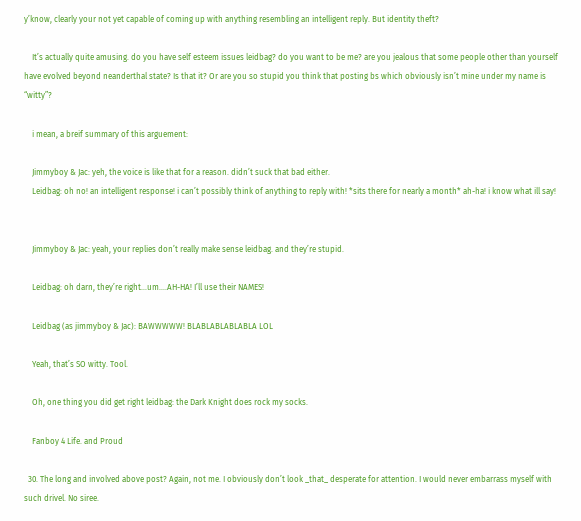y’know, clearly your not yet capable of coming up with anything resembling an intelligent reply. But identity theft?

    It’s actually quite amusing. do you have self esteem issues leidbag? do you want to be me? are you jealous that some people other than yourself have evolved beyond neanderthal state? Is that it? Or are you so stupid you think that posting bs which obviously isn’t mine under my name is “witty”?

    i mean, a breif summary of this arguement:

    Jimmyboy & Jac: yeh, the voice is like that for a reason. didn’t suck that bad either.
    Leidbag: oh no! an intelligent response! i can’t possibly think of anything to reply with! *sits there for nearly a month* ah-ha! i know what ill say!


    Jimmyboy & Jac: yeah, your replies don’t really make sense leidbag. and they’re stupid.

    Leidbag: oh darn, they’re right…um….AH-HA! I’ll use their NAMES!

    Leidbag (as jimmyboy & Jac): BAWWWWW! BLABLABLABLABLA LOL

    Yeah, that’s SO witty. Tool.

    Oh, one thing you did get right leidbag: the Dark Knight does rock my socks.

    Fanboy 4 Life. and Proud

  30. The long and involved above post? Again, not me. I obviously don’t look _that_ desperate for attention. I would never embarrass myself with such drivel. No siree.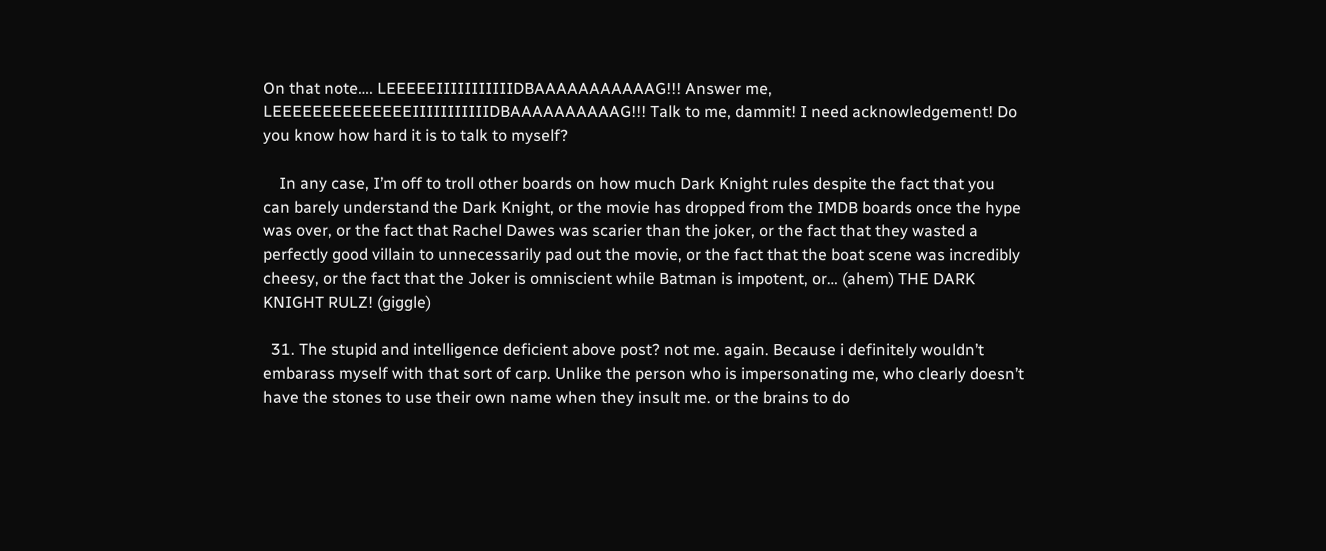On that note…. LEEEEEIIIIIIIIIIIDBAAAAAAAAAAAG!!! Answer me, LEEEEEEEEEEEEEEIIIIIIIIIIIDBAAAAAAAAAAG!!! Talk to me, dammit! I need acknowledgement! Do you know how hard it is to talk to myself?

    In any case, I’m off to troll other boards on how much Dark Knight rules despite the fact that you can barely understand the Dark Knight, or the movie has dropped from the IMDB boards once the hype was over, or the fact that Rachel Dawes was scarier than the joker, or the fact that they wasted a perfectly good villain to unnecessarily pad out the movie, or the fact that the boat scene was incredibly cheesy, or the fact that the Joker is omniscient while Batman is impotent, or… (ahem) THE DARK KNIGHT RULZ! (giggle)

  31. The stupid and intelligence deficient above post? not me. again. Because i definitely wouldn’t embarass myself with that sort of carp. Unlike the person who is impersonating me, who clearly doesn’t have the stones to use their own name when they insult me. or the brains to do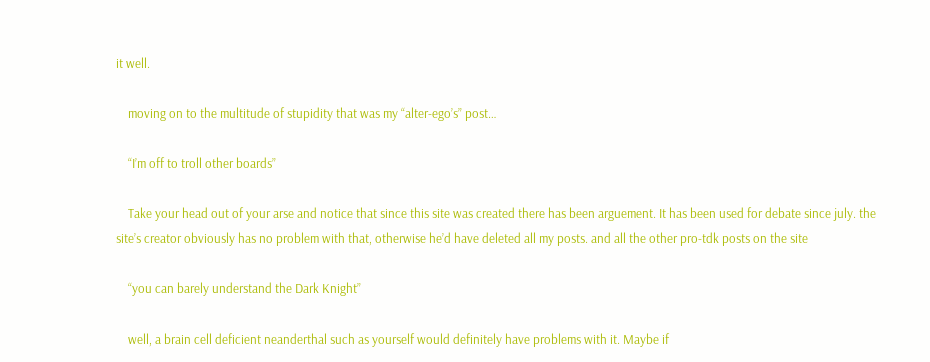it well.

    moving on to the multitude of stupidity that was my “alter-ego’s” post…

    “I’m off to troll other boards”

    Take your head out of your arse and notice that since this site was created there has been arguement. It has been used for debate since july. the site’s creator obviously has no problem with that, otherwise he’d have deleted all my posts. and all the other pro-tdk posts on the site

    “you can barely understand the Dark Knight”

    well, a brain cell deficient neanderthal such as yourself would definitely have problems with it. Maybe if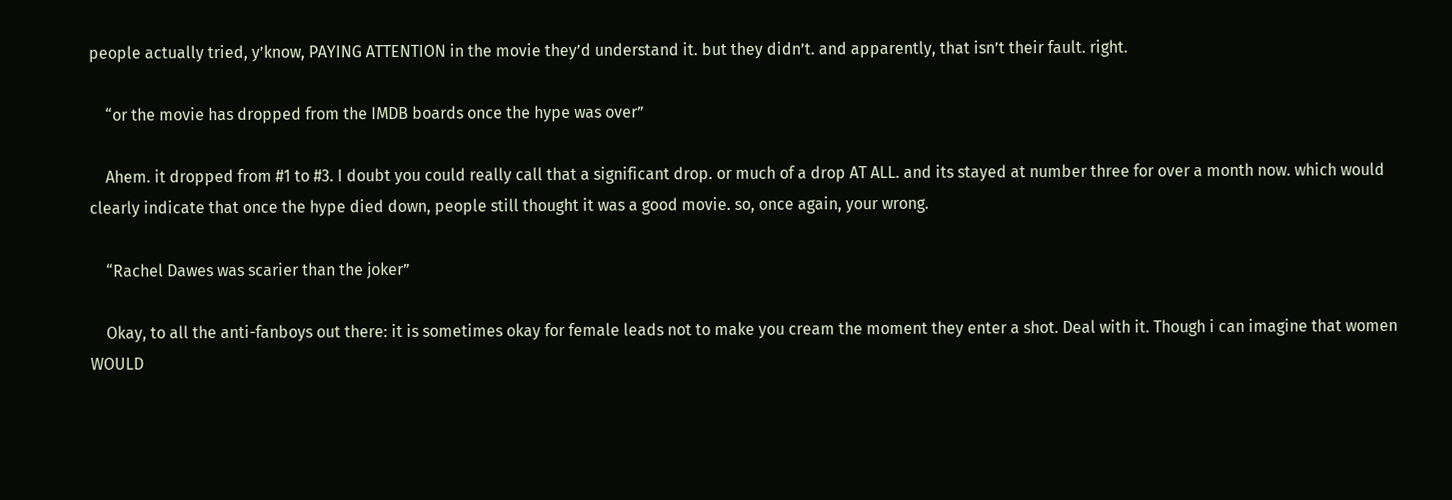people actually tried, y’know, PAYING ATTENTION in the movie they’d understand it. but they didn’t. and apparently, that isn’t their fault. right.

    “or the movie has dropped from the IMDB boards once the hype was over”

    Ahem. it dropped from #1 to #3. I doubt you could really call that a significant drop. or much of a drop AT ALL. and its stayed at number three for over a month now. which would clearly indicate that once the hype died down, people still thought it was a good movie. so, once again, your wrong.

    “Rachel Dawes was scarier than the joker”

    Okay, to all the anti-fanboys out there: it is sometimes okay for female leads not to make you cream the moment they enter a shot. Deal with it. Though i can imagine that women WOULD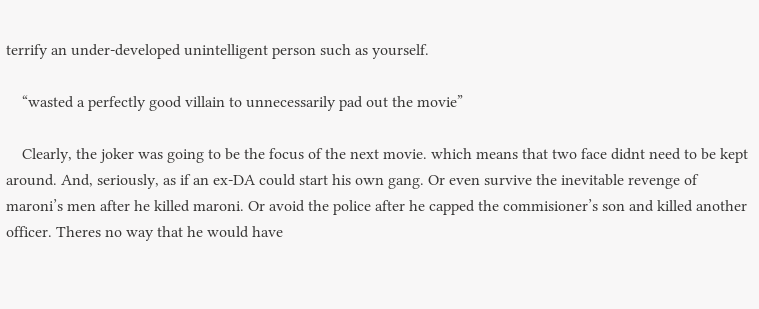terrify an under-developed unintelligent person such as yourself.

    “wasted a perfectly good villain to unnecessarily pad out the movie”

    Clearly, the joker was going to be the focus of the next movie. which means that two face didnt need to be kept around. And, seriously, as if an ex-DA could start his own gang. Or even survive the inevitable revenge of maroni’s men after he killed maroni. Or avoid the police after he capped the commisioner’s son and killed another officer. Theres no way that he would have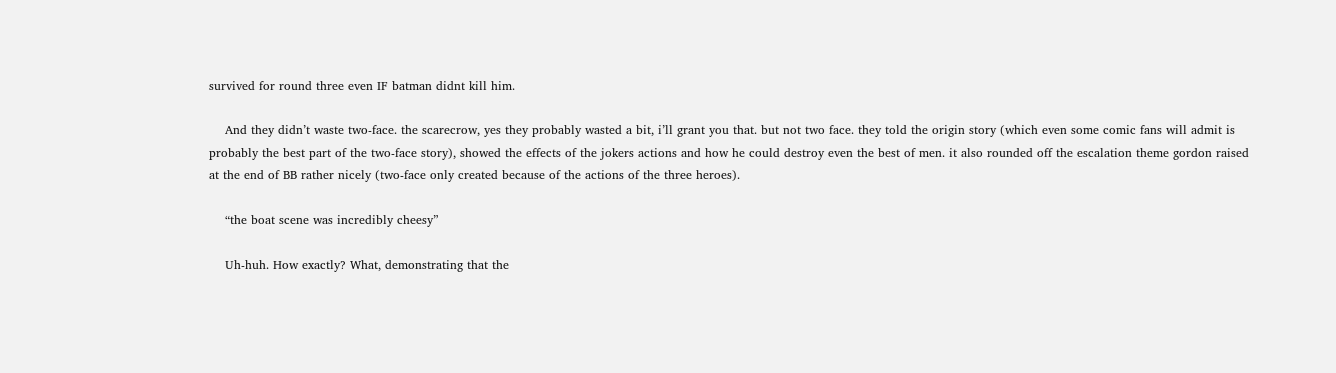survived for round three even IF batman didnt kill him.

    And they didn’t waste two-face. the scarecrow, yes they probably wasted a bit, i’ll grant you that. but not two face. they told the origin story (which even some comic fans will admit is probably the best part of the two-face story), showed the effects of the jokers actions and how he could destroy even the best of men. it also rounded off the escalation theme gordon raised at the end of BB rather nicely (two-face only created because of the actions of the three heroes).

    “the boat scene was incredibly cheesy”

    Uh-huh. How exactly? What, demonstrating that the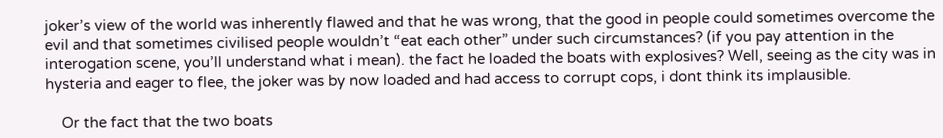joker’s view of the world was inherently flawed and that he was wrong, that the good in people could sometimes overcome the evil and that sometimes civilised people wouldn’t “eat each other” under such circumstances? (if you pay attention in the interogation scene, you’ll understand what i mean). the fact he loaded the boats with explosives? Well, seeing as the city was in hysteria and eager to flee, the joker was by now loaded and had access to corrupt cops, i dont think its implausible.

    Or the fact that the two boats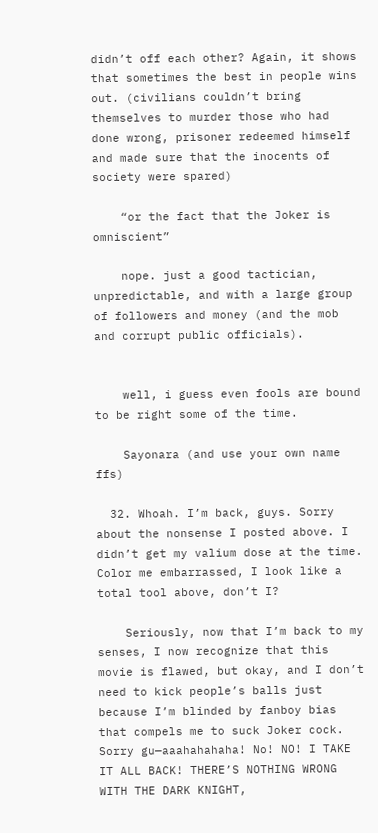didn’t off each other? Again, it shows that sometimes the best in people wins out. (civilians couldn’t bring themselves to murder those who had done wrong, prisoner redeemed himself and made sure that the inocents of society were spared)

    “or the fact that the Joker is omniscient”

    nope. just a good tactician, unpredictable, and with a large group of followers and money (and the mob and corrupt public officials).


    well, i guess even fools are bound to be right some of the time.

    Sayonara (and use your own name ffs)

  32. Whoah. I’m back, guys. Sorry about the nonsense I posted above. I didn’t get my valium dose at the time. Color me embarrassed, I look like a total tool above, don’t I?

    Seriously, now that I’m back to my senses, I now recognize that this movie is flawed, but okay, and I don’t need to kick people’s balls just because I’m blinded by fanboy bias that compels me to suck Joker cock. Sorry gu—aaahahahaha! No! NO! I TAKE IT ALL BACK! THERE’S NOTHING WRONG WITH THE DARK KNIGHT,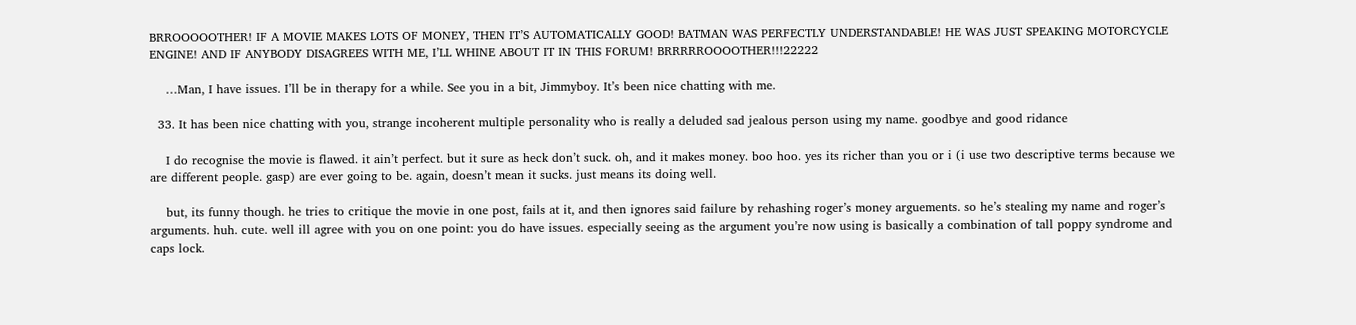BRROOOOOTHER! IF A MOVIE MAKES LOTS OF MONEY, THEN IT’S AUTOMATICALLY GOOD! BATMAN WAS PERFECTLY UNDERSTANDABLE! HE WAS JUST SPEAKING MOTORCYCLE ENGINE! AND IF ANYBODY DISAGREES WITH ME, I’LL WHINE ABOUT IT IN THIS FORUM! BRRRRROOOOTHER!!!22222

    …Man, I have issues. I’ll be in therapy for a while. See you in a bit, Jimmyboy. It’s been nice chatting with me.

  33. It has been nice chatting with you, strange incoherent multiple personality who is really a deluded sad jealous person using my name. goodbye and good ridance

    I do recognise the movie is flawed. it ain’t perfect. but it sure as heck don’t suck. oh, and it makes money. boo hoo. yes its richer than you or i (i use two descriptive terms because we are different people. gasp) are ever going to be. again, doesn’t mean it sucks. just means its doing well.

    but, its funny though. he tries to critique the movie in one post, fails at it, and then ignores said failure by rehashing roger’s money arguements. so he’s stealing my name and roger’s arguments. huh. cute. well ill agree with you on one point: you do have issues. especially seeing as the argument you’re now using is basically a combination of tall poppy syndrome and caps lock.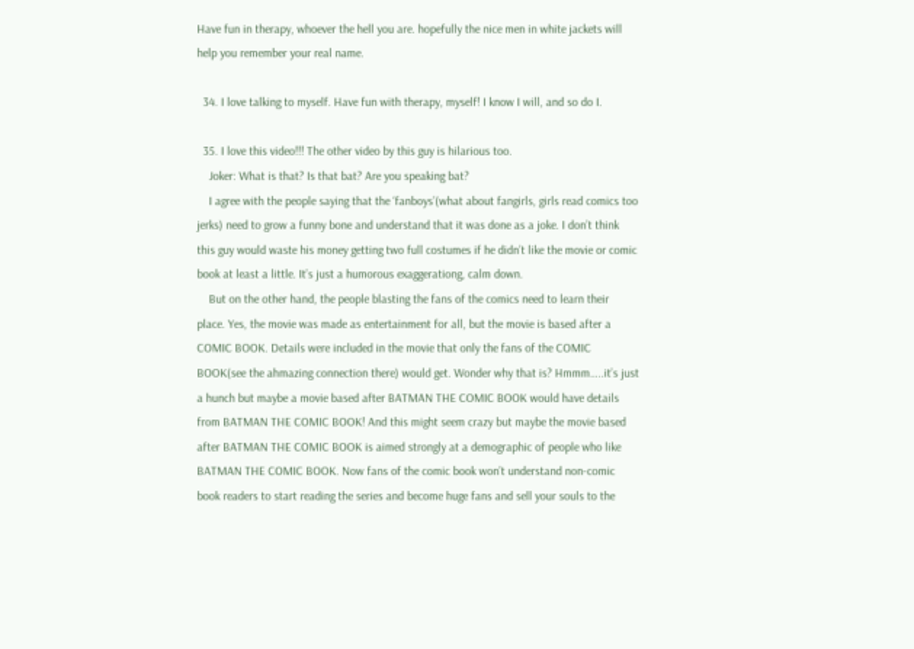Have fun in therapy, whoever the hell you are. hopefully the nice men in white jackets will help you remember your real name.

  34. I love talking to myself. Have fun with therapy, myself! I know I will, and so do I.

  35. I love this video!!! The other video by this guy is hilarious too.
    Joker: What is that? Is that bat? Are you speaking bat?
    I agree with the people saying that the ‘fanboys’(what about fangirls, girls read comics too jerks) need to grow a funny bone and understand that it was done as a joke. I don’t think this guy would waste his money getting two full costumes if he didn’t like the movie or comic book at least a little. It’s just a humorous exaggerationg, calm down.
    But on the other hand, the people blasting the fans of the comics need to learn their place. Yes, the movie was made as entertainment for all, but the movie is based after a COMIC BOOK. Details were included in the movie that only the fans of the COMIC BOOK(see the ahmazing connection there) would get. Wonder why that is? Hmmm…..it’s just a hunch but maybe a movie based after BATMAN THE COMIC BOOK would have details from BATMAN THE COMIC BOOK! And this might seem crazy but maybe the movie based after BATMAN THE COMIC BOOK is aimed strongly at a demographic of people who like BATMAN THE COMIC BOOK. Now fans of the comic book won’t understand non-comic book readers to start reading the series and become huge fans and sell your souls to the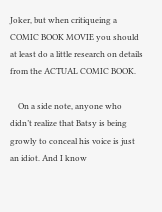Joker, but when critiqueing a COMIC BOOK MOVIE you should at least do a little research on details from the ACTUAL COMIC BOOK.

    On a side note, anyone who didn’t realize that Batsy is being growly to conceal his voice is just an idiot. And I know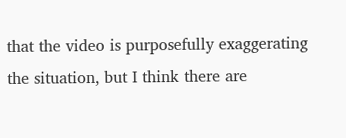that the video is purposefully exaggerating the situation, but I think there are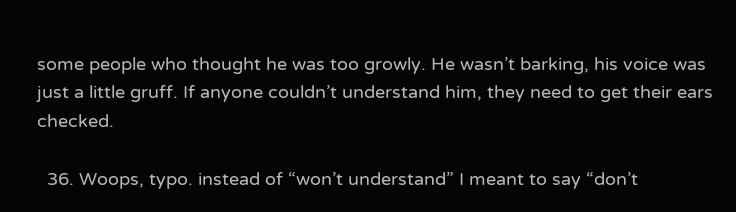some people who thought he was too growly. He wasn’t barking, his voice was just a little gruff. If anyone couldn’t understand him, they need to get their ears checked.

  36. Woops, typo. instead of “won’t understand” I meant to say “don’t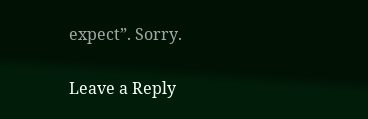expect”. Sorry.

Leave a Reply